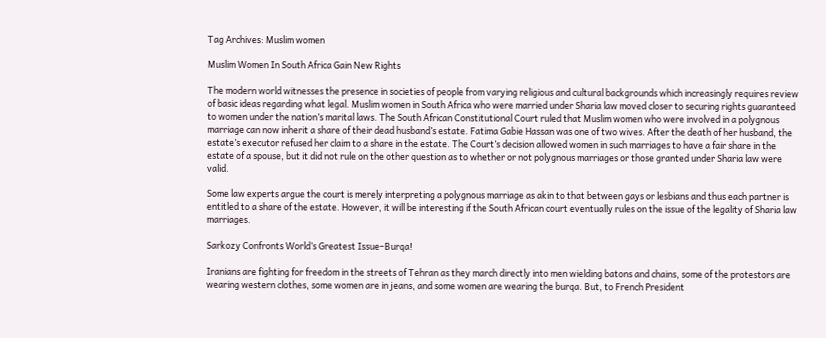Tag Archives: Muslim women

Muslim Women In South Africa Gain New Rights

The modern world witnesses the presence in societies of people from varying religious and cultural backgrounds which increasingly requires review of basic ideas regarding what legal. Muslim women in South Africa who were married under Sharia law moved closer to securing rights guaranteed to women under the nation’s marital laws. The South African Constitutional Court ruled that Muslim women who were involved in a polygnous marriage can now inherit a share of their dead husband’s estate. Fatima Gabie Hassan was one of two wives. After the death of her husband, the estate’s executor refused her claim to a share in the estate. The Court’s decision allowed women in such marriages to have a fair share in the estate of a spouse, but it did not rule on the other question as to whether or not polygnous marriages or those granted under Sharia law were valid.

Some law experts argue the court is merely interpreting a polygnous marriage as akin to that between gays or lesbians and thus each partner is entitled to a share of the estate. However, it will be interesting if the South African court eventually rules on the issue of the legality of Sharia law marriages.

Sarkozy Confronts World’s Greatest Issue–Burqa!

Iranians are fighting for freedom in the streets of Tehran as they march directly into men wielding batons and chains, some of the protestors are wearing western clothes, some women are in jeans, and some women are wearing the burqa. But, to French President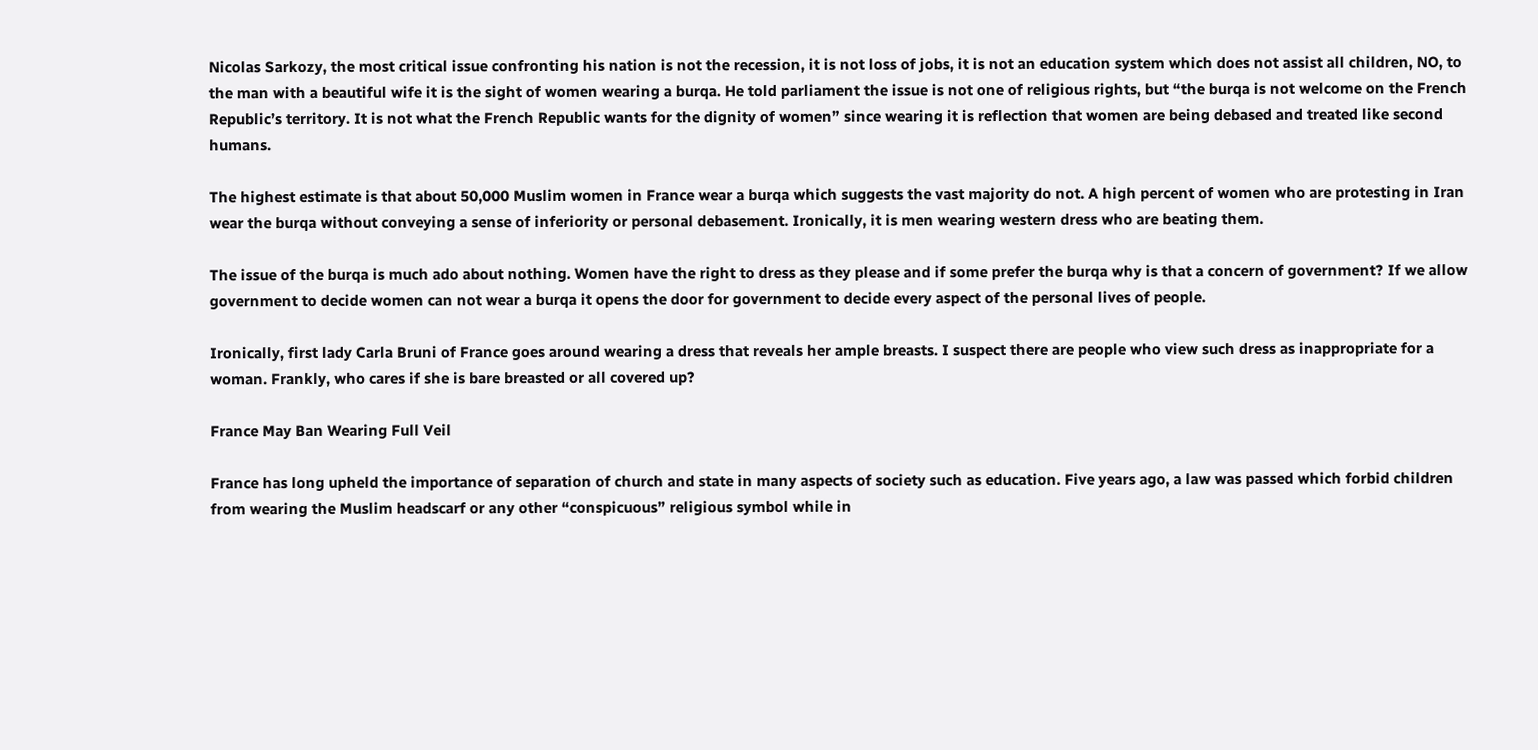Nicolas Sarkozy, the most critical issue confronting his nation is not the recession, it is not loss of jobs, it is not an education system which does not assist all children, NO, to the man with a beautiful wife it is the sight of women wearing a burqa. He told parliament the issue is not one of religious rights, but “the burqa is not welcome on the French Republic’s territory. It is not what the French Republic wants for the dignity of women” since wearing it is reflection that women are being debased and treated like second humans.

The highest estimate is that about 50,000 Muslim women in France wear a burqa which suggests the vast majority do not. A high percent of women who are protesting in Iran wear the burqa without conveying a sense of inferiority or personal debasement. Ironically, it is men wearing western dress who are beating them.

The issue of the burqa is much ado about nothing. Women have the right to dress as they please and if some prefer the burqa why is that a concern of government? If we allow government to decide women can not wear a burqa it opens the door for government to decide every aspect of the personal lives of people.

Ironically, first lady Carla Bruni of France goes around wearing a dress that reveals her ample breasts. I suspect there are people who view such dress as inappropriate for a woman. Frankly, who cares if she is bare breasted or all covered up?

France May Ban Wearing Full Veil

France has long upheld the importance of separation of church and state in many aspects of society such as education. Five years ago, a law was passed which forbid children from wearing the Muslim headscarf or any other “conspicuous” religious symbol while in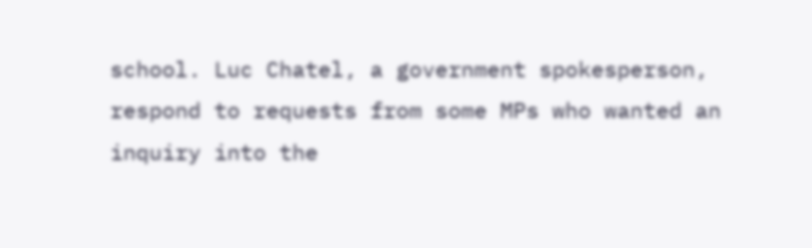school. Luc Chatel, a government spokesperson, respond to requests from some MPs who wanted an inquiry into the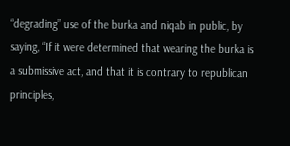“degrading” use of the burka and niqab in public, by saying, “If it were determined that wearing the burka is a submissive act, and that it is contrary to republican principles,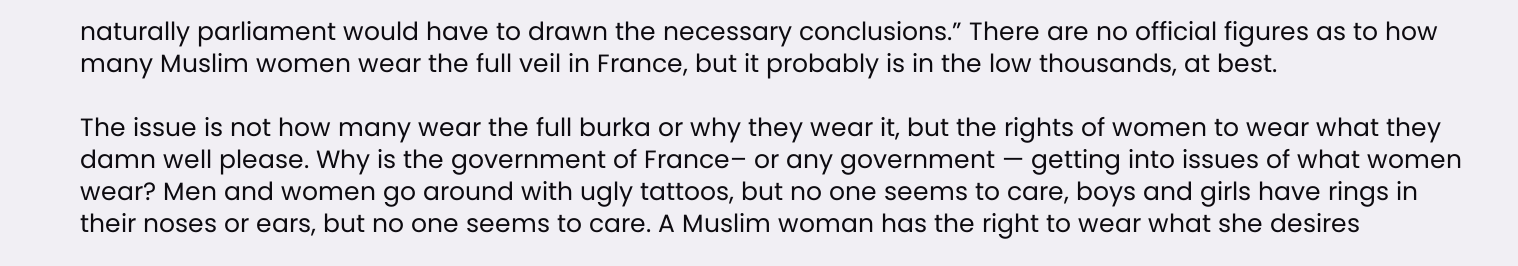naturally parliament would have to drawn the necessary conclusions.” There are no official figures as to how many Muslim women wear the full veil in France, but it probably is in the low thousands, at best.

The issue is not how many wear the full burka or why they wear it, but the rights of women to wear what they damn well please. Why is the government of France– or any government — getting into issues of what women wear? Men and women go around with ugly tattoos, but no one seems to care, boys and girls have rings in their noses or ears, but no one seems to care. A Muslim woman has the right to wear what she desires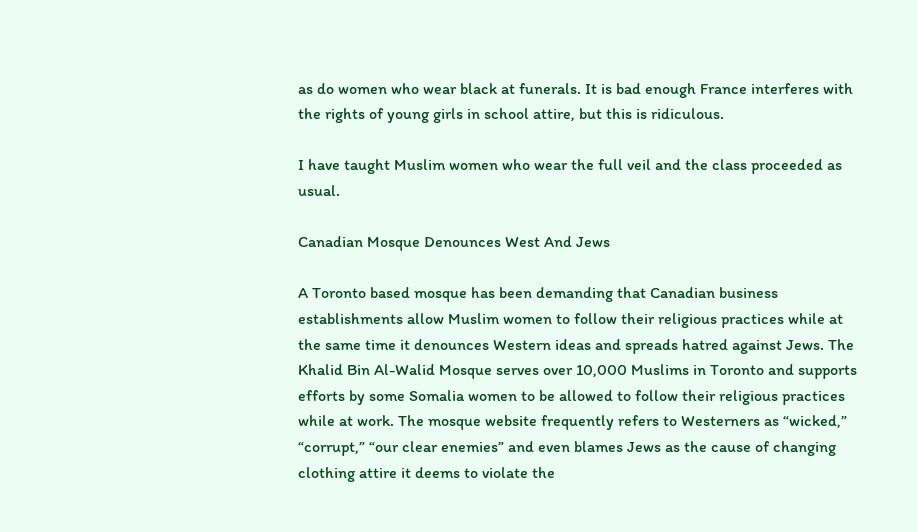as do women who wear black at funerals. It is bad enough France interferes with the rights of young girls in school attire, but this is ridiculous.

I have taught Muslim women who wear the full veil and the class proceeded as usual.

Canadian Mosque Denounces West And Jews

A Toronto based mosque has been demanding that Canadian business establishments allow Muslim women to follow their religious practices while at the same time it denounces Western ideas and spreads hatred against Jews. The Khalid Bin Al-Walid Mosque serves over 10,000 Muslims in Toronto and supports efforts by some Somalia women to be allowed to follow their religious practices while at work. The mosque website frequently refers to Westerners as “wicked,” “corrupt,” “our clear enemies” and even blames Jews as the cause of changing clothing attire it deems to violate the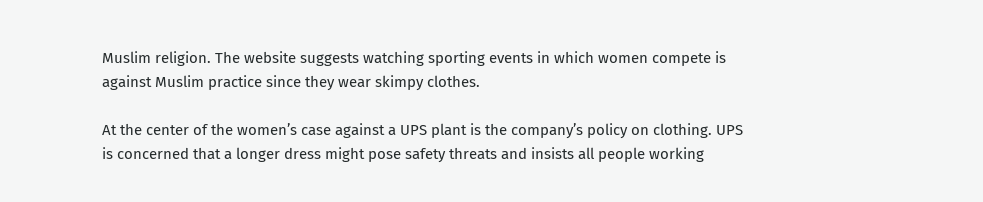Muslim religion. The website suggests watching sporting events in which women compete is against Muslim practice since they wear skimpy clothes.

At the center of the women’s case against a UPS plant is the company’s policy on clothing. UPS is concerned that a longer dress might pose safety threats and insists all people working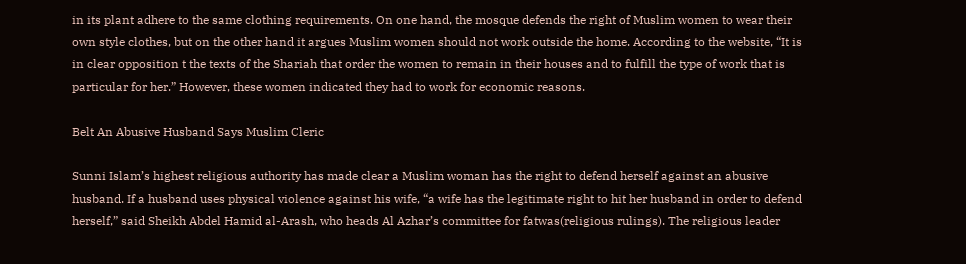in its plant adhere to the same clothing requirements. On one hand, the mosque defends the right of Muslim women to wear their own style clothes, but on the other hand it argues Muslim women should not work outside the home. According to the website, “It is in clear opposition t the texts of the Shariah that order the women to remain in their houses and to fulfill the type of work that is particular for her.” However, these women indicated they had to work for economic reasons.

Belt An Abusive Husband Says Muslim Cleric

Sunni Islam’s highest religious authority has made clear a Muslim woman has the right to defend herself against an abusive husband. If a husband uses physical violence against his wife, “a wife has the legitimate right to hit her husband in order to defend herself,” said Sheikh Abdel Hamid al-Arash, who heads Al Azhar’s committee for fatwas(religious rulings). The religious leader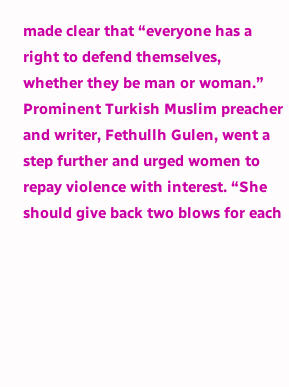made clear that “everyone has a right to defend themselves, whether they be man or woman.” Prominent Turkish Muslim preacher and writer, Fethullh Gulen, went a step further and urged women to repay violence with interest. “She should give back two blows for each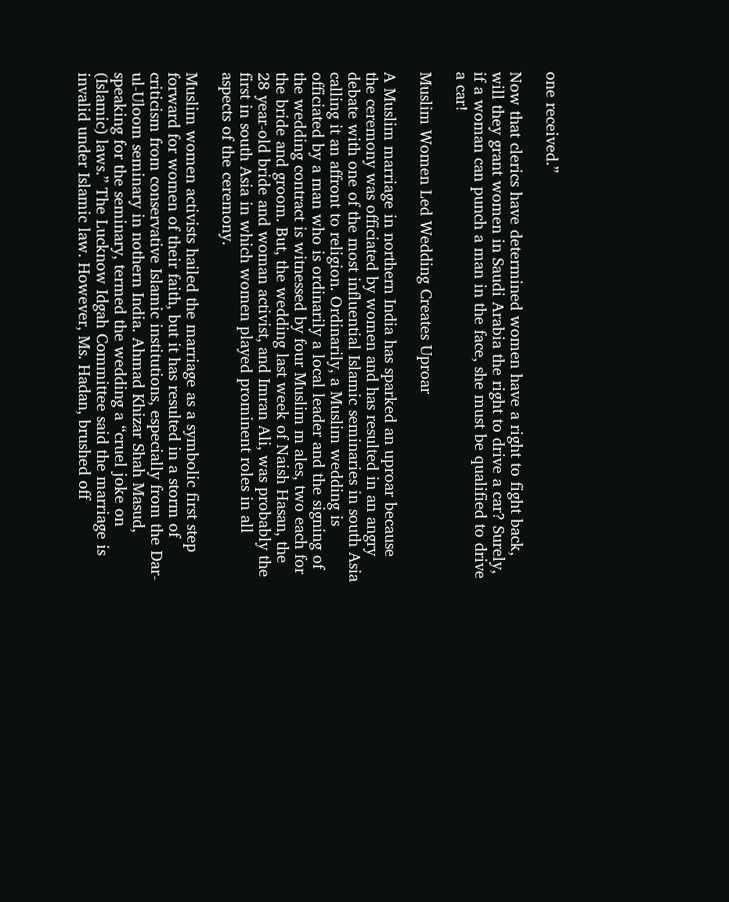one received.”

Now that clerics have determined women have a right to fight back, will they grant women in Saudi Arabia the right to drive a car? Surely, if a woman can punch a man in the face, she must be qualified to drive a car!

Muslim Women Led Wedding Creates Uproar

A Muslim marriage in northern India has sparked an uproar because the ceremony was officiated by women and has resulted in an angry debate with one of the most influential Islamic seminaries in south Asia calling it an affront to religion. Ordinarily, a Muslim wedding is officiated by a man who is ordinarily a local leader and the signing of the wedding contract is witnessed by four Muslim m ales, two each for the bride and groom. But, the wedding last week of Naish Hasan, the 28 year-old bride and woman activist, and Imran Ali, was probably the first in south Asia in which women played prominent roles in all aspects of the ceremony.

Muslim women activists hailed the marriage as a symbolic first step forward for women of their faith, but it has resulted in a storm of criticism from conservative Islamic institutions, especially from the Dar-ul-Uloom seminary in nothern India. Ahmad Khizar Shah Masud, speaking for the seminary, termed the wedding a “cruel joke on (Islamic) laws.” The Lucknow Idgah Committee said the marriage is invalid under Islamic law. However, Ms. Hadan, brushed off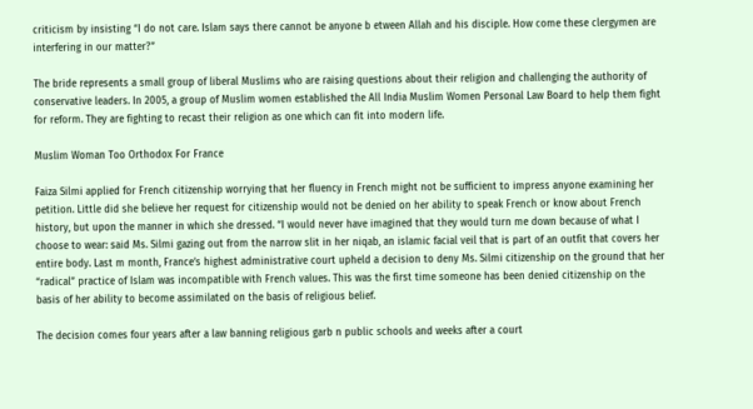criticism by insisting “I do not care. Islam says there cannot be anyone b etween Allah and his disciple. How come these clergymen are interfering in our matter?”

The bride represents a small group of liberal Muslims who are raising questions about their religion and challenging the authority of conservative leaders. In 2005, a group of Muslim women established the All India Muslim Women Personal Law Board to help them fight for reform. They are fighting to recast their religion as one which can fit into modern life.

Muslim Woman Too Orthodox For France

Faiza Silmi applied for French citizenship worrying that her fluency in French might not be sufficient to impress anyone examining her petition. Little did she believe her request for citizenship would not be denied on her ability to speak French or know about French history, but upon the manner in which she dressed. “I would never have imagined that they would turn me down because of what I choose to wear: said Ms. Silmi gazing out from the narrow slit in her niqab, an islamic facial veil that is part of an outfit that covers her entire body. Last m month, France’s highest administrative court upheld a decision to deny Ms. Silmi citizenship on the ground that her “radical” practice of Islam was incompatible with French values. This was the first time someone has been denied citizenship on the basis of her ability to become assimilated on the basis of religious belief.

The decision comes four years after a law banning religious garb n public schools and weeks after a court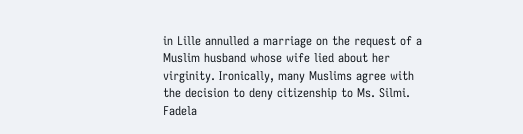in Lille annulled a marriage on the request of a Muslim husband whose wife lied about her virginity. Ironically, many Muslims agree with the decision to deny citizenship to Ms. Silmi. Fadela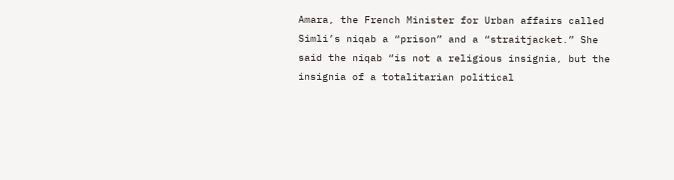Amara, the French Minister for Urban affairs called Simli’s niqab a “prison” and a “straitjacket.” She said the niqab “is not a religious insignia, but the insignia of a totalitarian political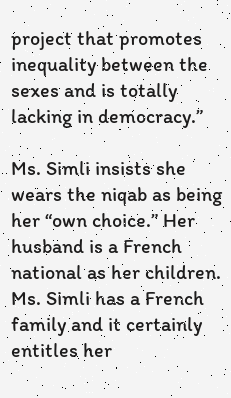project that promotes inequality between the sexes and is totally lacking in democracy.”

Ms. Simli insists she wears the niqab as being her “own choice.” Her husband is a French national as her children. Ms. Simli has a French family and it certainly entitles her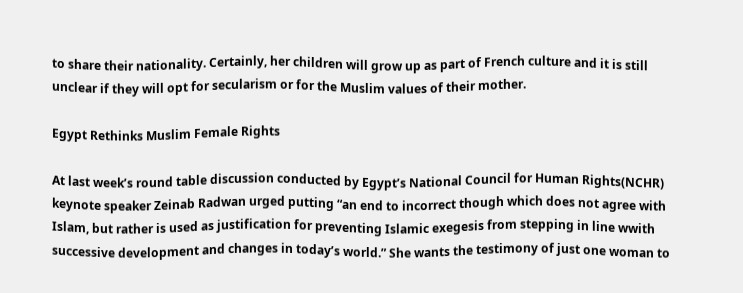to share their nationality. Certainly, her children will grow up as part of French culture and it is still unclear if they will opt for secularism or for the Muslim values of their mother.

Egypt Rethinks Muslim Female Rights

At last week’s round table discussion conducted by Egypt’s National Council for Human Rights(NCHR) keynote speaker Zeinab Radwan urged putting “an end to incorrect though which does not agree with Islam, but rather is used as justification for preventing Islamic exegesis from stepping in line wwith successive development and changes in today’s world.” She wants the testimony of just one woman to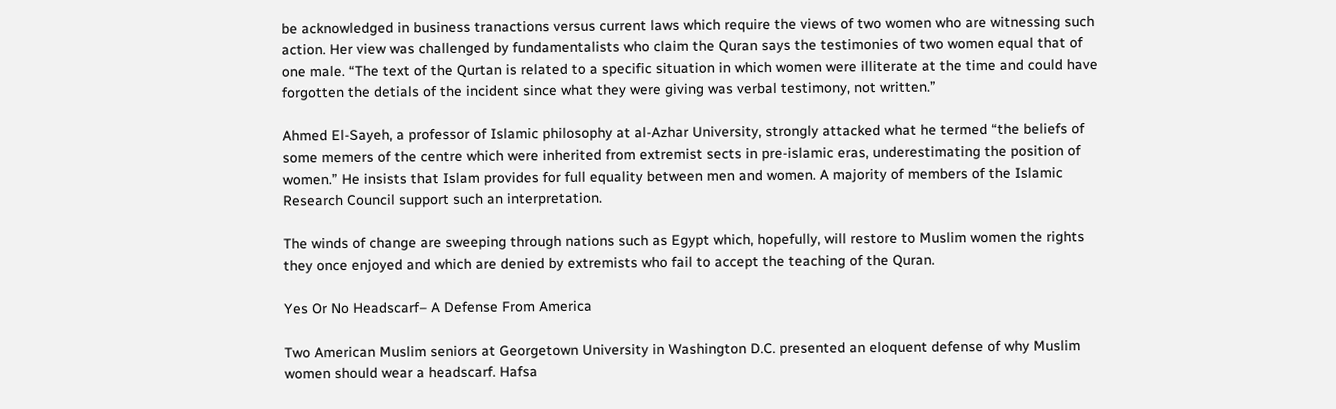be acknowledged in business tranactions versus current laws which require the views of two women who are witnessing such action. Her view was challenged by fundamentalists who claim the Quran says the testimonies of two women equal that of one male. “The text of the Qurtan is related to a specific situation in which women were illiterate at the time and could have forgotten the detials of the incident since what they were giving was verbal testimony, not written.”

Ahmed El-Sayeh, a professor of Islamic philosophy at al-Azhar University, strongly attacked what he termed “the beliefs of some memers of the centre which were inherited from extremist sects in pre-islamic eras, underestimating the position of women.” He insists that Islam provides for full equality between men and women. A majority of members of the Islamic Research Council support such an interpretation.

The winds of change are sweeping through nations such as Egypt which, hopefully, will restore to Muslim women the rights they once enjoyed and which are denied by extremists who fail to accept the teaching of the Quran.

Yes Or No Headscarf– A Defense From America

Two American Muslim seniors at Georgetown University in Washington D.C. presented an eloquent defense of why Muslim women should wear a headscarf. Hafsa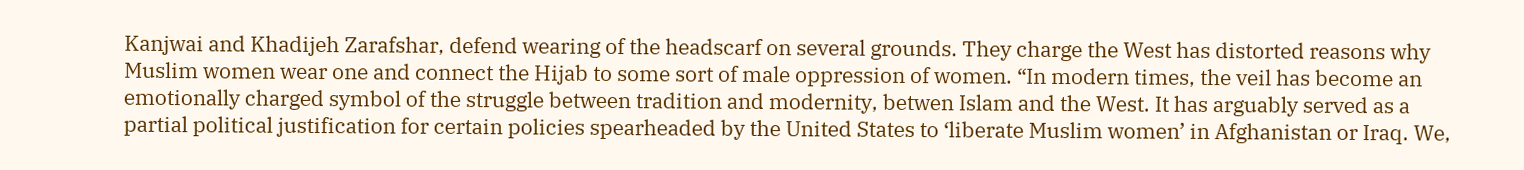Kanjwai and Khadijeh Zarafshar, defend wearing of the headscarf on several grounds. They charge the West has distorted reasons why Muslim women wear one and connect the Hijab to some sort of male oppression of women. “In modern times, the veil has become an emotionally charged symbol of the struggle between tradition and modernity, betwen Islam and the West. It has arguably served as a partial political justification for certain policies spearheaded by the United States to ‘liberate Muslim women’ in Afghanistan or Iraq. We,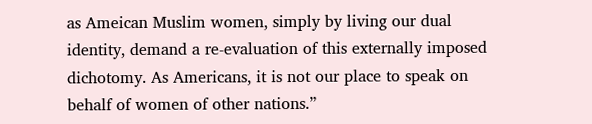as Ameican Muslim women, simply by living our dual identity, demand a re-evaluation of this externally imposed dichotomy. As Americans, it is not our place to speak on behalf of women of other nations.”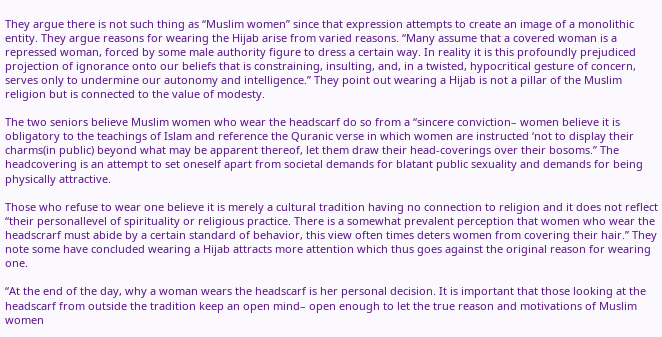They argue there is not such thing as “Muslim women” since that expression attempts to create an image of a monolithic entity. They argue reasons for wearing the Hijab arise from varied reasons. “Many assume that a covered woman is a repressed woman, forced by some male authority figure to dress a certain way. In reality it is this profoundly prejudiced projection of ignorance onto our beliefs that is constraining, insulting, and, in a twisted, hypocritical gesture of concern, serves only to undermine our autonomy and intelligence.” They point out wearing a Hijab is not a pillar of the Muslim religion but is connected to the value of modesty.

The two seniors believe Muslim women who wear the headscarf do so from a “sincere conviction– women believe it is obligatory to the teachings of Islam and reference the Quranic verse in which women are instructed ‘not to display their charms(in public) beyond what may be apparent thereof, let them draw their head-coverings over their bosoms.” The headcovering is an attempt to set oneself apart from societal demands for blatant public sexuality and demands for being physically attractive.

Those who refuse to wear one believe it is merely a cultural tradition having no connection to religion and it does not reflect “their personallevel of spirituality or religious practice. There is a somewhat prevalent perception that women who wear the headscrarf must abide by a certain standard of behavior, this view often times deters women from covering their hair.” They note some have concluded wearing a Hijab attracts more attention which thus goes against the original reason for wearing one.

“At the end of the day, why a woman wears the headscarf is her personal decision. It is important that those looking at the headscarf from outside the tradition keep an open mind– open enough to let the true reason and motivations of Muslim women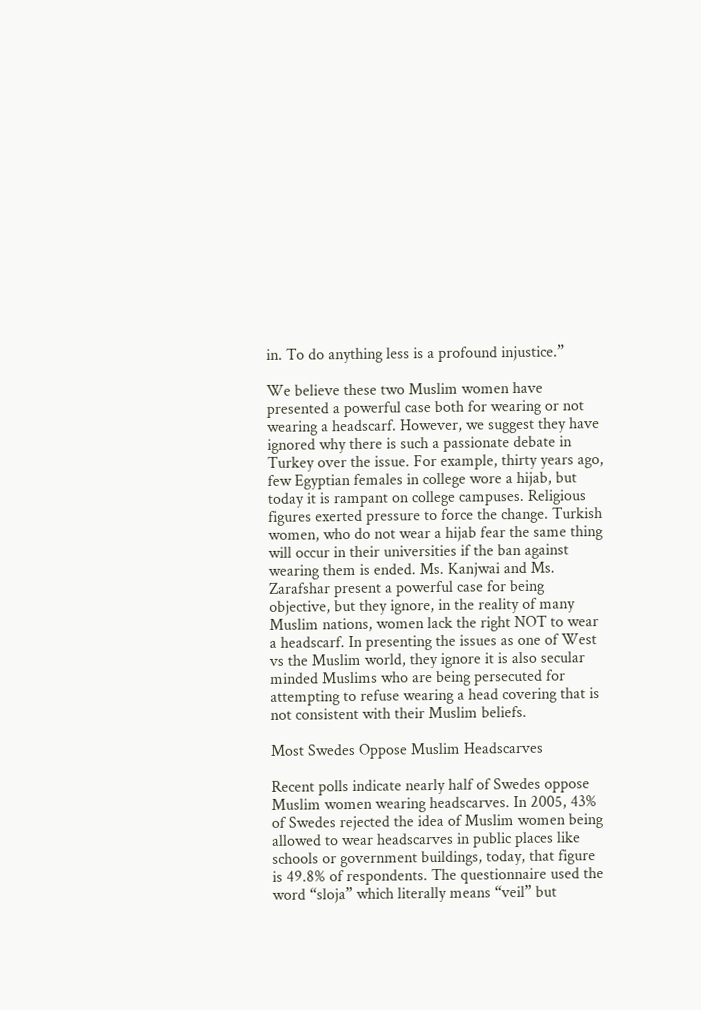in. To do anything less is a profound injustice.”

We believe these two Muslim women have presented a powerful case both for wearing or not wearing a headscarf. However, we suggest they have ignored why there is such a passionate debate in Turkey over the issue. For example, thirty years ago, few Egyptian females in college wore a hijab, but today it is rampant on college campuses. Religious figures exerted pressure to force the change. Turkish women, who do not wear a hijab fear the same thing will occur in their universities if the ban against wearing them is ended. Ms. Kanjwai and Ms. Zarafshar present a powerful case for being objective, but they ignore, in the reality of many Muslim nations, women lack the right NOT to wear a headscarf. In presenting the issues as one of West vs the Muslim world, they ignore it is also secular minded Muslims who are being persecuted for attempting to refuse wearing a head covering that is not consistent with their Muslim beliefs.

Most Swedes Oppose Muslim Headscarves

Recent polls indicate nearly half of Swedes oppose Muslim women wearing headscarves. In 2005, 43% of Swedes rejected the idea of Muslim women being allowed to wear headscarves in public places like schools or government buildings, today, that figure is 49.8% of respondents. The questionnaire used the word “sloja” which literally means “veil” but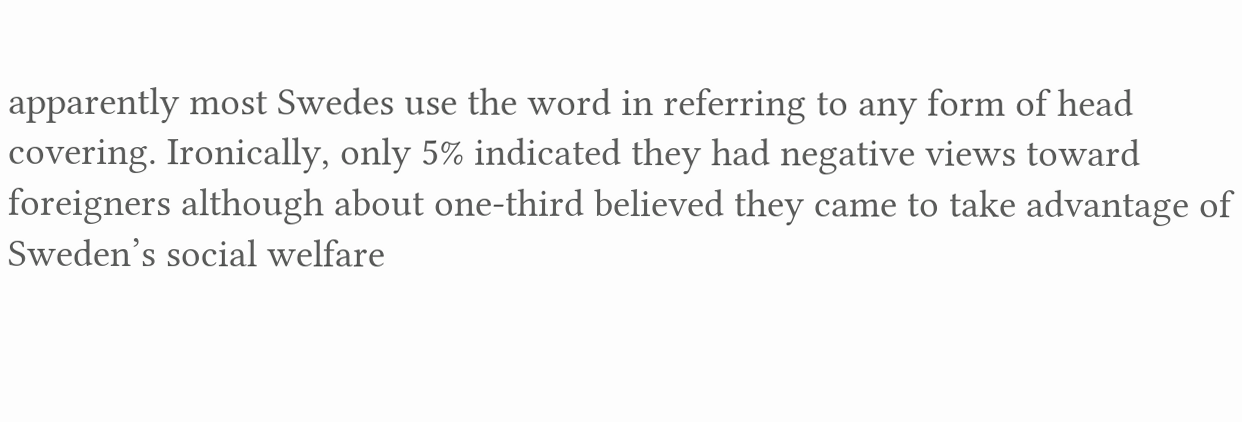apparently most Swedes use the word in referring to any form of head covering. Ironically, only 5% indicated they had negative views toward foreigners although about one-third believed they came to take advantage of Sweden’s social welfare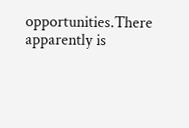opportunities.There apparently is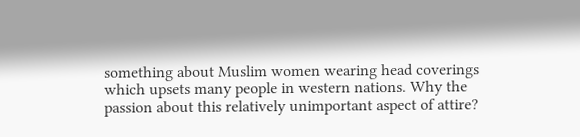something about Muslim women wearing head coverings which upsets many people in western nations. Why the passion about this relatively unimportant aspect of attire?